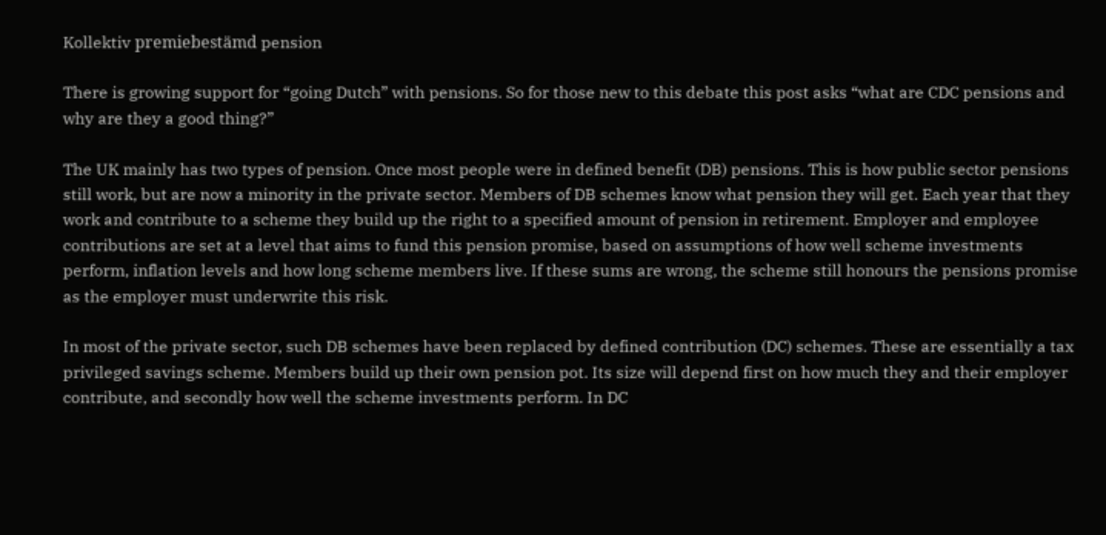Kollektiv premiebestämd pension

There is growing support for “going Dutch” with pensions. So for those new to this debate this post asks “what are CDC pensions and why are they a good thing?”

The UK mainly has two types of pension. Once most people were in defined benefit (DB) pensions. This is how public sector pensions still work, but are now a minority in the private sector. Members of DB schemes know what pension they will get. Each year that they work and contribute to a scheme they build up the right to a specified amount of pension in retirement. Employer and employee contributions are set at a level that aims to fund this pension promise, based on assumptions of how well scheme investments perform, inflation levels and how long scheme members live. If these sums are wrong, the scheme still honours the pensions promise as the employer must underwrite this risk.

In most of the private sector, such DB schemes have been replaced by defined contribution (DC) schemes. These are essentially a tax privileged savings scheme. Members build up their own pension pot. Its size will depend first on how much they and their employer contribute, and secondly how well the scheme investments perform. In DC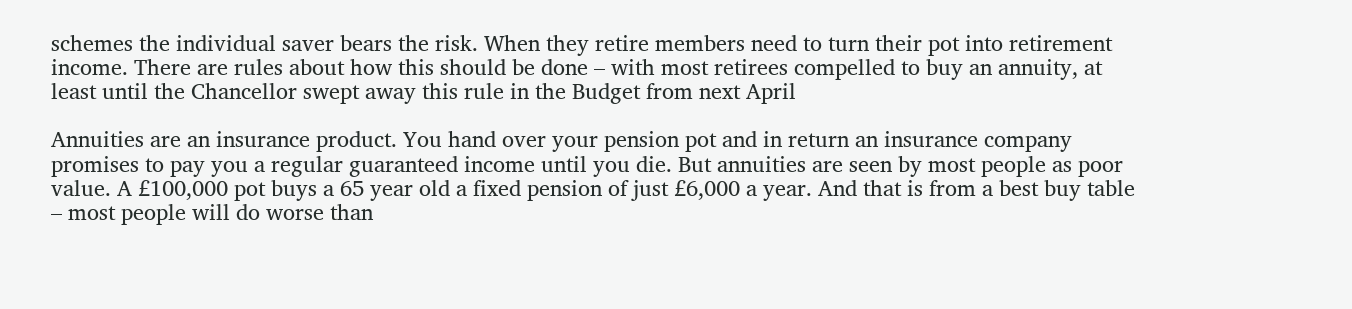schemes the individual saver bears the risk. When they retire members need to turn their pot into retirement income. There are rules about how this should be done – with most retirees compelled to buy an annuity, at least until the Chancellor swept away this rule in the Budget from next April

Annuities are an insurance product. You hand over your pension pot and in return an insurance company promises to pay you a regular guaranteed income until you die. But annuities are seen by most people as poor value. A £100,000 pot buys a 65 year old a fixed pension of just £6,000 a year. And that is from a best buy table – most people will do worse than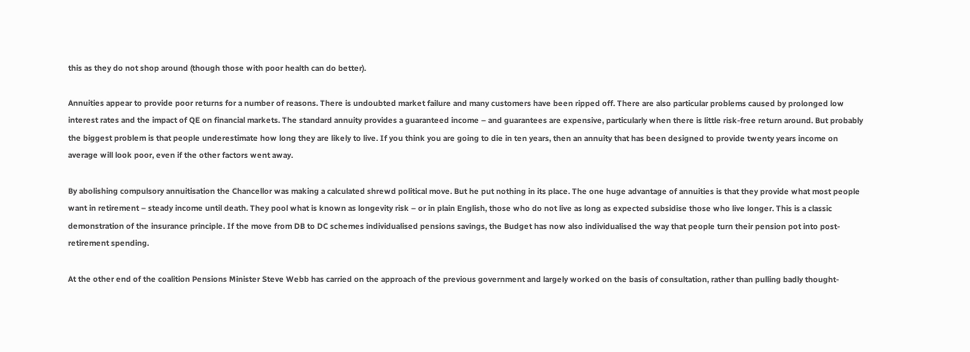this as they do not shop around (though those with poor health can do better).

Annuities appear to provide poor returns for a number of reasons. There is undoubted market failure and many customers have been ripped off. There are also particular problems caused by prolonged low interest rates and the impact of QE on financial markets. The standard annuity provides a guaranteed income – and guarantees are expensive, particularly when there is little risk-free return around. But probably the biggest problem is that people underestimate how long they are likely to live. If you think you are going to die in ten years, then an annuity that has been designed to provide twenty years income on average will look poor, even if the other factors went away.

By abolishing compulsory annuitisation the Chancellor was making a calculated shrewd political move. But he put nothing in its place. The one huge advantage of annuities is that they provide what most people want in retirement – steady income until death. They pool what is known as longevity risk – or in plain English, those who do not live as long as expected subsidise those who live longer. This is a classic demonstration of the insurance principle. If the move from DB to DC schemes individualised pensions savings, the Budget has now also individualised the way that people turn their pension pot into post-retirement spending.

At the other end of the coalition Pensions Minister Steve Webb has carried on the approach of the previous government and largely worked on the basis of consultation, rather than pulling badly thought-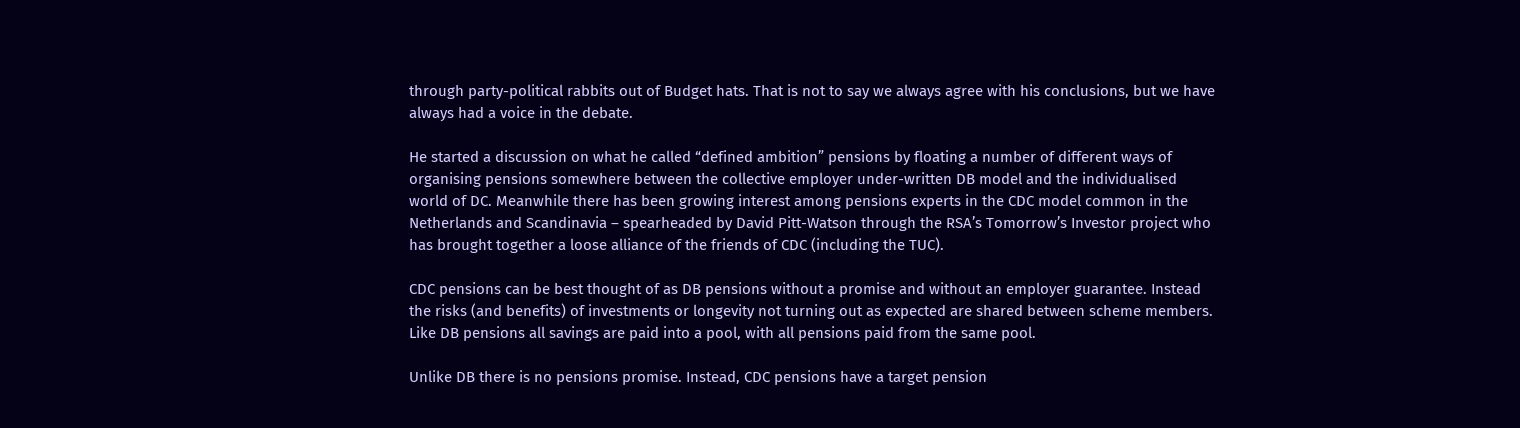through party-political rabbits out of Budget hats. That is not to say we always agree with his conclusions, but we have always had a voice in the debate.

He started a discussion on what he called “defined ambition” pensions by floating a number of different ways of organising pensions somewhere between the collective employer under-written DB model and the individualised world of DC. Meanwhile there has been growing interest among pensions experts in the CDC model common in the Netherlands and Scandinavia – spearheaded by David Pitt-Watson through the RSA’s Tomorrow’s Investor project who has brought together a loose alliance of the friends of CDC (including the TUC).

CDC pensions can be best thought of as DB pensions without a promise and without an employer guarantee. Instead the risks (and benefits) of investments or longevity not turning out as expected are shared between scheme members. Like DB pensions all savings are paid into a pool, with all pensions paid from the same pool.

Unlike DB there is no pensions promise. Instead, CDC pensions have a target pension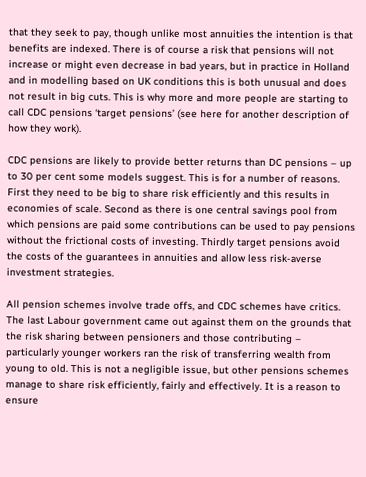that they seek to pay, though unlike most annuities the intention is that benefits are indexed. There is of course a risk that pensions will not increase or might even decrease in bad years, but in practice in Holland and in modelling based on UK conditions this is both unusual and does not result in big cuts. This is why more and more people are starting to call CDC pensions ‘target pensions’ (see here for another description of how they work).

CDC pensions are likely to provide better returns than DC pensions – up to 30 per cent some models suggest. This is for a number of reasons. First they need to be big to share risk efficiently and this results in economies of scale. Second as there is one central savings pool from which pensions are paid some contributions can be used to pay pensions without the frictional costs of investing. Thirdly target pensions avoid the costs of the guarantees in annuities and allow less risk-averse investment strategies.

All pension schemes involve trade offs, and CDC schemes have critics. The last Labour government came out against them on the grounds that the risk sharing between pensioners and those contributing – particularly younger workers ran the risk of transferring wealth from young to old. This is not a negligible issue, but other pensions schemes manage to share risk efficiently, fairly and effectively. It is a reason to ensure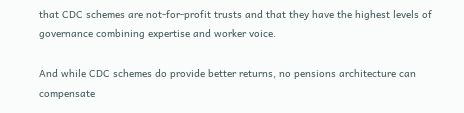that CDC schemes are not-for-profit trusts and that they have the highest levels of governance combining expertise and worker voice.

And while CDC schemes do provide better returns, no pensions architecture can compensate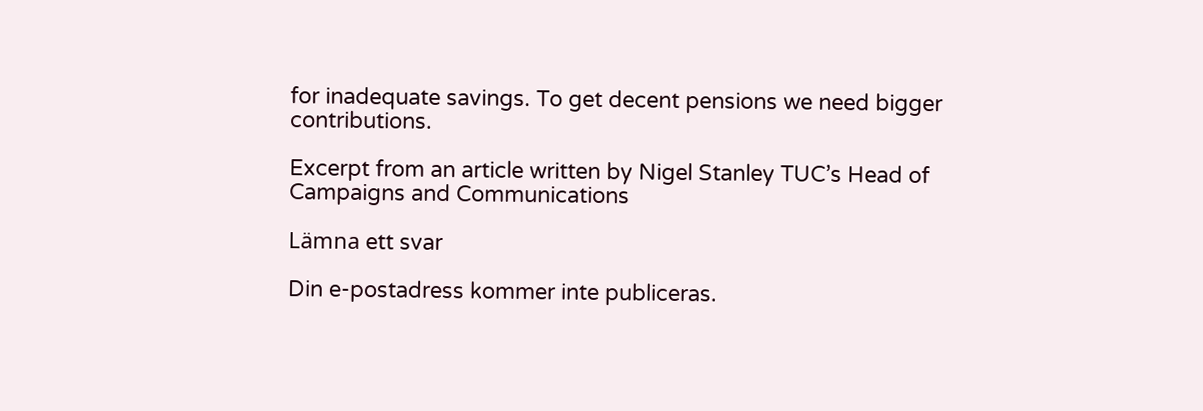for inadequate savings. To get decent pensions we need bigger contributions.

Excerpt from an article written by Nigel Stanley TUC’s Head of Campaigns and Communications

Lämna ett svar

Din e-postadress kommer inte publiceras.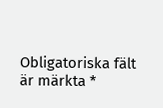Obligatoriska fält är märkta *